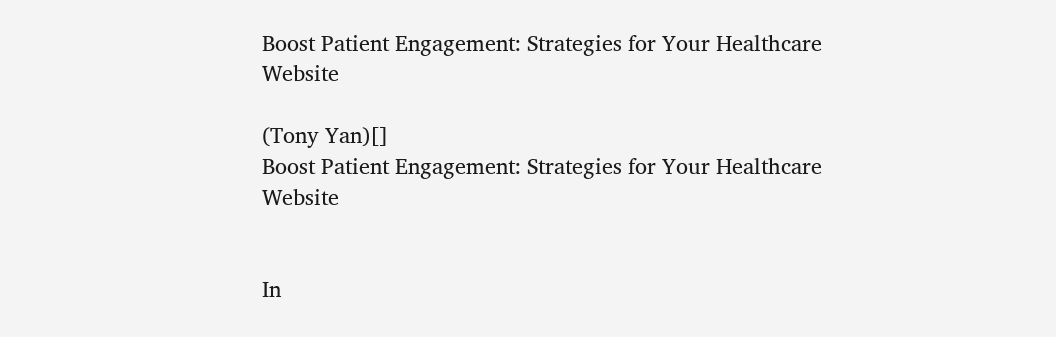Boost Patient Engagement: Strategies for Your Healthcare Website

(Tony Yan)[]
Boost Patient Engagement: Strategies for Your Healthcare Website


In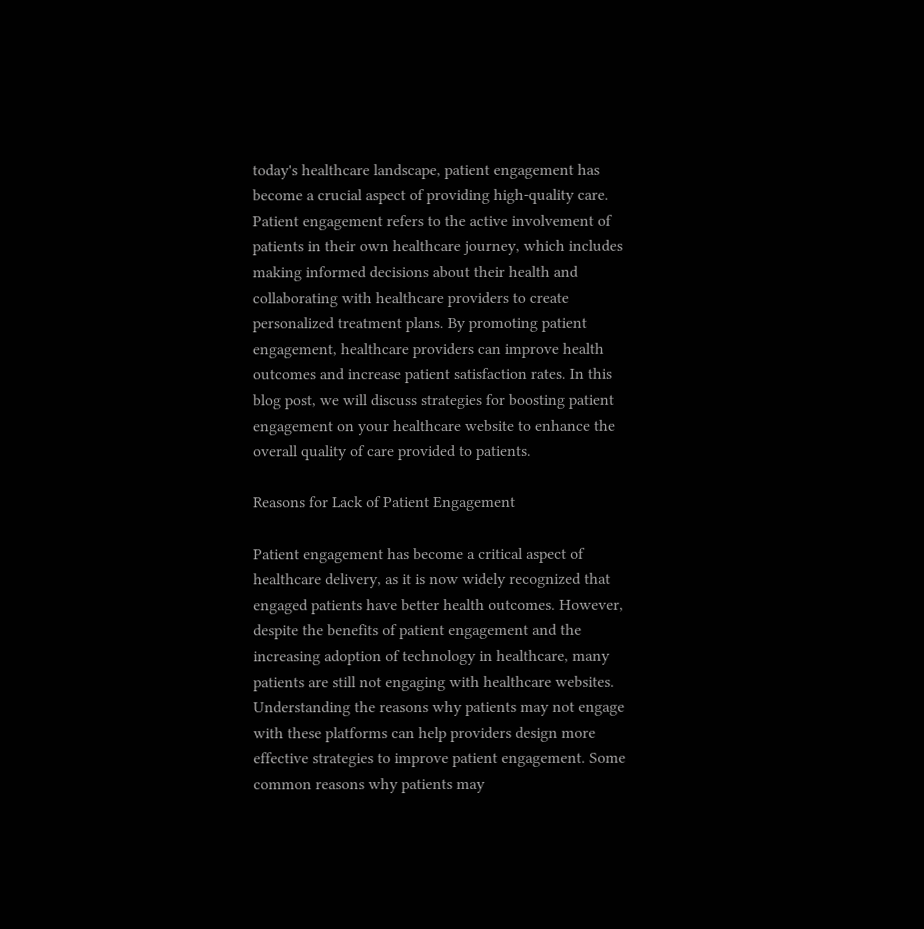today's healthcare landscape, patient engagement has become a crucial aspect of providing high-quality care. Patient engagement refers to the active involvement of patients in their own healthcare journey, which includes making informed decisions about their health and collaborating with healthcare providers to create personalized treatment plans. By promoting patient engagement, healthcare providers can improve health outcomes and increase patient satisfaction rates. In this blog post, we will discuss strategies for boosting patient engagement on your healthcare website to enhance the overall quality of care provided to patients.

Reasons for Lack of Patient Engagement

Patient engagement has become a critical aspect of healthcare delivery, as it is now widely recognized that engaged patients have better health outcomes. However, despite the benefits of patient engagement and the increasing adoption of technology in healthcare, many patients are still not engaging with healthcare websites. Understanding the reasons why patients may not engage with these platforms can help providers design more effective strategies to improve patient engagement. Some common reasons why patients may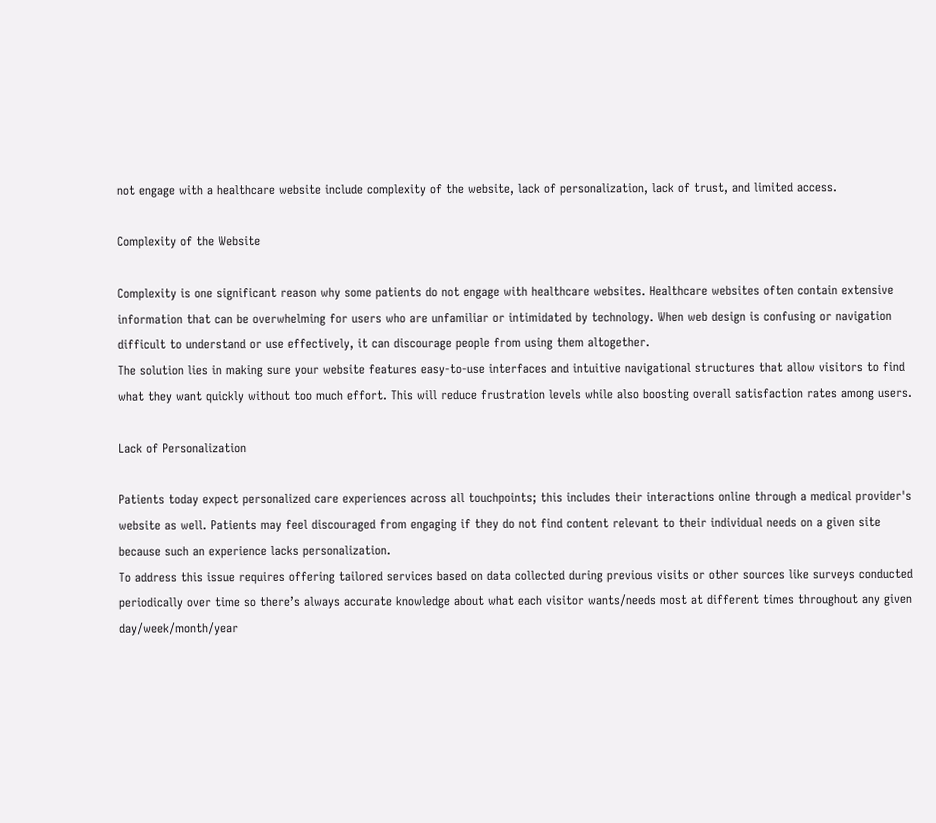not engage with a healthcare website include complexity of the website, lack of personalization, lack of trust, and limited access.

Complexity of the Website

Complexity is one significant reason why some patients do not engage with healthcare websites. Healthcare websites often contain extensive information that can be overwhelming for users who are unfamiliar or intimidated by technology. When web design is confusing or navigation difficult to understand or use effectively, it can discourage people from using them altogether.
The solution lies in making sure your website features easy-to-use interfaces and intuitive navigational structures that allow visitors to find what they want quickly without too much effort. This will reduce frustration levels while also boosting overall satisfaction rates among users.

Lack of Personalization

Patients today expect personalized care experiences across all touchpoints; this includes their interactions online through a medical provider's website as well. Patients may feel discouraged from engaging if they do not find content relevant to their individual needs on a given site because such an experience lacks personalization.
To address this issue requires offering tailored services based on data collected during previous visits or other sources like surveys conducted periodically over time so there’s always accurate knowledge about what each visitor wants/needs most at different times throughout any given day/week/month/year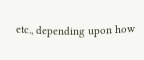etc., depending upon how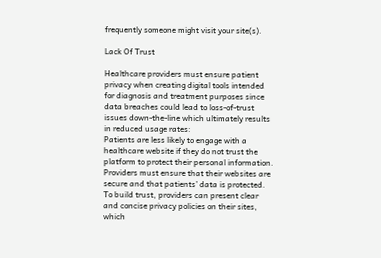frequently someone might visit your site(s).

Lack Of Trust

Healthcare providers must ensure patient privacy when creating digital tools intended for diagnosis and treatment purposes since data breaches could lead to loss-of-trust issues down-the-line which ultimately results in reduced usage rates:
Patients are less likely to engage with a healthcare website if they do not trust the platform to protect their personal information. Providers must ensure that their websites are secure and that patients’ data is protected.
To build trust, providers can present clear and concise privacy policies on their sites, which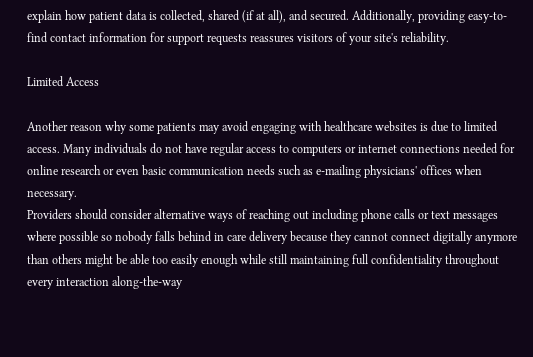explain how patient data is collected, shared (if at all), and secured. Additionally, providing easy-to-find contact information for support requests reassures visitors of your site's reliability.

Limited Access

Another reason why some patients may avoid engaging with healthcare websites is due to limited access. Many individuals do not have regular access to computers or internet connections needed for online research or even basic communication needs such as e-mailing physicians' offices when necessary.
Providers should consider alternative ways of reaching out including phone calls or text messages where possible so nobody falls behind in care delivery because they cannot connect digitally anymore than others might be able too easily enough while still maintaining full confidentiality throughout every interaction along-the-way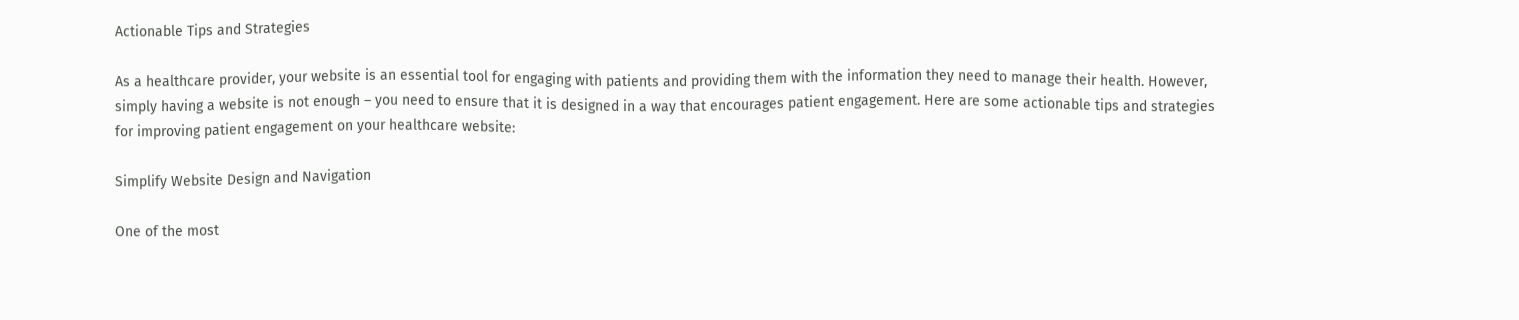Actionable Tips and Strategies

As a healthcare provider, your website is an essential tool for engaging with patients and providing them with the information they need to manage their health. However, simply having a website is not enough – you need to ensure that it is designed in a way that encourages patient engagement. Here are some actionable tips and strategies for improving patient engagement on your healthcare website:

Simplify Website Design and Navigation

One of the most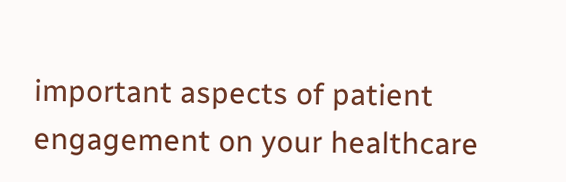important aspects of patient engagement on your healthcare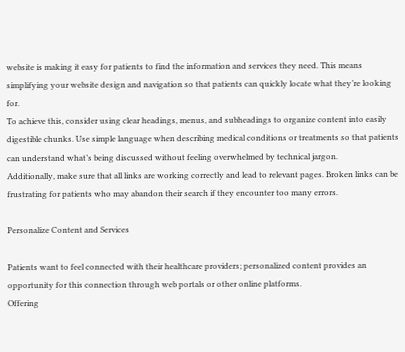website is making it easy for patients to find the information and services they need. This means simplifying your website design and navigation so that patients can quickly locate what they’re looking for.
To achieve this, consider using clear headings, menus, and subheadings to organize content into easily digestible chunks. Use simple language when describing medical conditions or treatments so that patients can understand what’s being discussed without feeling overwhelmed by technical jargon.
Additionally, make sure that all links are working correctly and lead to relevant pages. Broken links can be frustrating for patients who may abandon their search if they encounter too many errors.

Personalize Content and Services

Patients want to feel connected with their healthcare providers; personalized content provides an opportunity for this connection through web portals or other online platforms.
Offering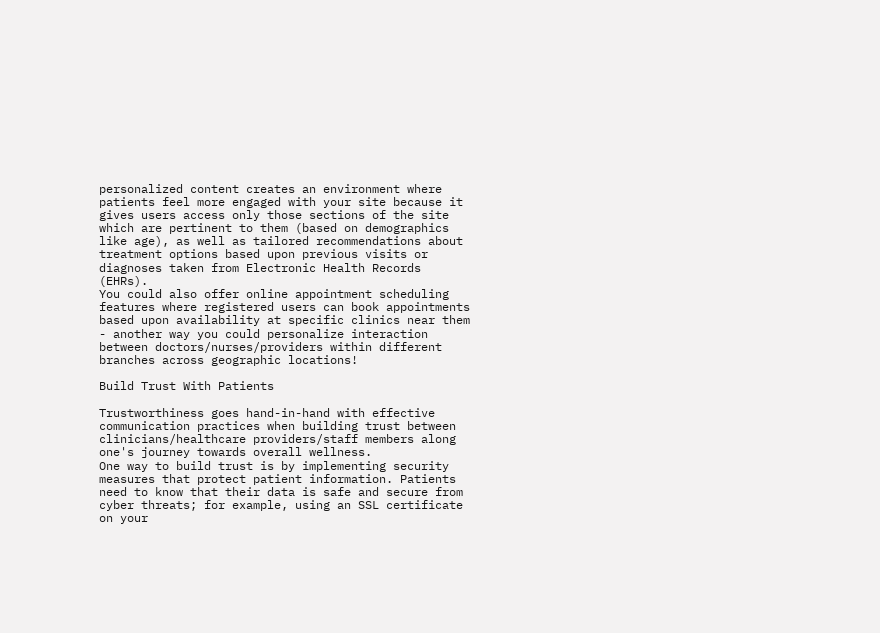personalized content creates an environment where patients feel more engaged with your site because it gives users access only those sections of the site which are pertinent to them (based on demographics like age), as well as tailored recommendations about treatment options based upon previous visits or diagnoses taken from Electronic Health Records (EHRs).
You could also offer online appointment scheduling features where registered users can book appointments based upon availability at specific clinics near them - another way you could personalize interaction between doctors/nurses/providers within different branches across geographic locations!

Build Trust With Patients

Trustworthiness goes hand-in-hand with effective communication practices when building trust between clinicians/healthcare providers/staff members along one's journey towards overall wellness.
One way to build trust is by implementing security measures that protect patient information. Patients need to know that their data is safe and secure from cyber threats; for example, using an SSL certificate on your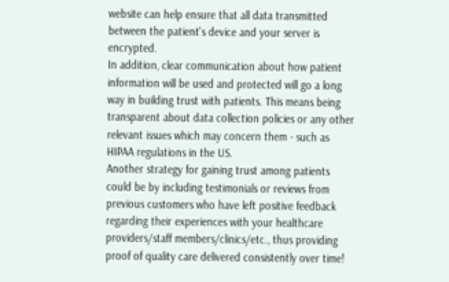website can help ensure that all data transmitted between the patient's device and your server is encrypted.
In addition, clear communication about how patient information will be used and protected will go a long way in building trust with patients. This means being transparent about data collection policies or any other relevant issues which may concern them - such as HIPAA regulations in the US.
Another strategy for gaining trust among patients could be by including testimonials or reviews from previous customers who have left positive feedback regarding their experiences with your healthcare providers/staff members/clinics/etc., thus providing proof of quality care delivered consistently over time!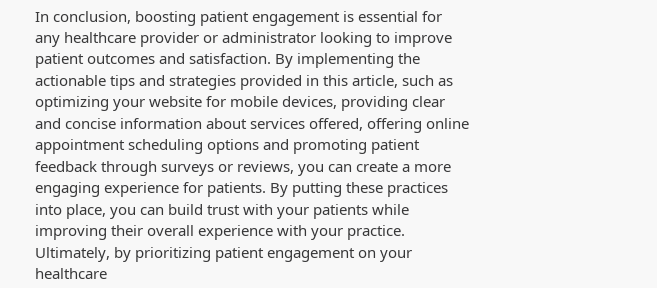In conclusion, boosting patient engagement is essential for any healthcare provider or administrator looking to improve patient outcomes and satisfaction. By implementing the actionable tips and strategies provided in this article, such as optimizing your website for mobile devices, providing clear and concise information about services offered, offering online appointment scheduling options and promoting patient feedback through surveys or reviews, you can create a more engaging experience for patients. By putting these practices into place, you can build trust with your patients while improving their overall experience with your practice. Ultimately, by prioritizing patient engagement on your healthcare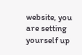website, you are setting yourself up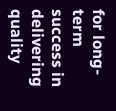for long-term success in delivering quality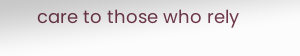care to those who rely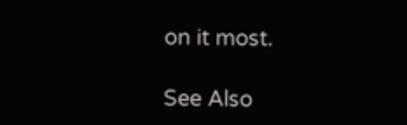on it most.

See Also